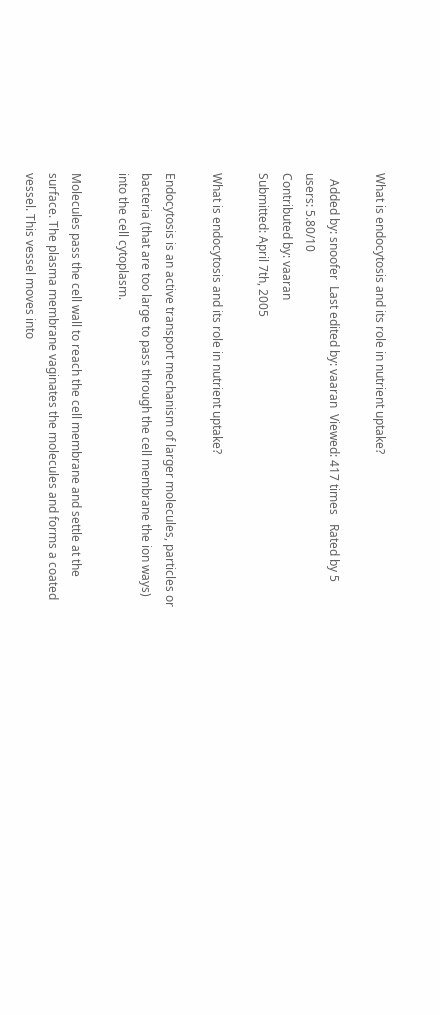What is endocytosis and its role in nutrient uptake?

  Added by: snoofer  Last edited by: vaaran  Viewed: 417 times   Rated by 5 users: 5.80/10
Contributed by: vaaran
Submitted: April 7th, 2005

What is endocytosis and its role in nutrient uptake?

Endocytosis is an active transport mechanism of larger molecules, particles or bacteria (that are too large to pass through the cell membrane the ion ways) into the cell cytoplasm.

Molecules pass the cell wall to reach the cell membrane and settle at the surface. The plasma membrane vaginates the molecules and forms a coated vessel. This vessel moves into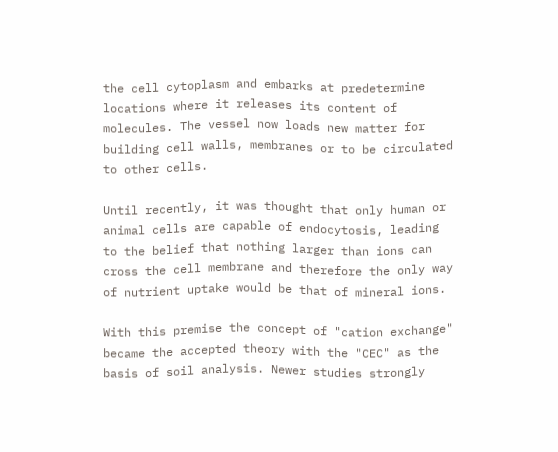the cell cytoplasm and embarks at predetermine locations where it releases its content of molecules. The vessel now loads new matter for building cell walls, membranes or to be circulated to other cells.

Until recently, it was thought that only human or animal cells are capable of endocytosis, leading to the belief that nothing larger than ions can cross the cell membrane and therefore the only way of nutrient uptake would be that of mineral ions.

With this premise the concept of "cation exchange" became the accepted theory with the "CEC" as the basis of soil analysis. Newer studies strongly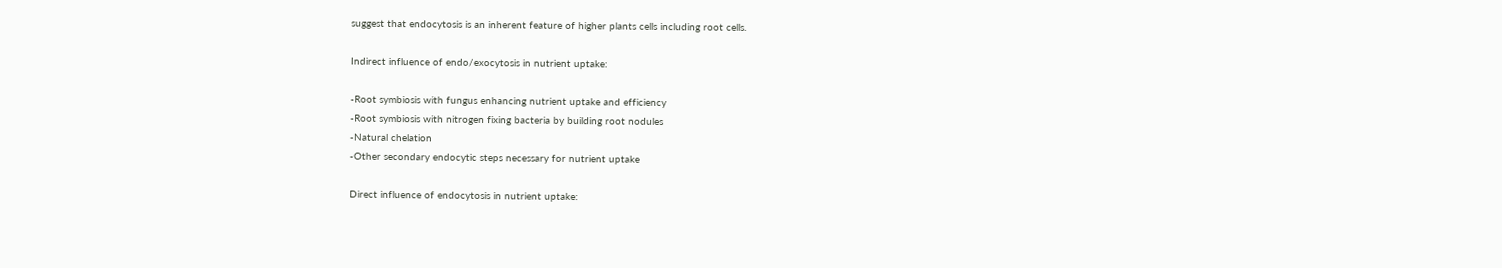suggest that endocytosis is an inherent feature of higher plants cells including root cells.

Indirect influence of endo/exocytosis in nutrient uptake:

-Root symbiosis with fungus enhancing nutrient uptake and efficiency
-Root symbiosis with nitrogen fixing bacteria by building root nodules
-Natural chelation
-Other secondary endocytic steps necessary for nutrient uptake

Direct influence of endocytosis in nutrient uptake: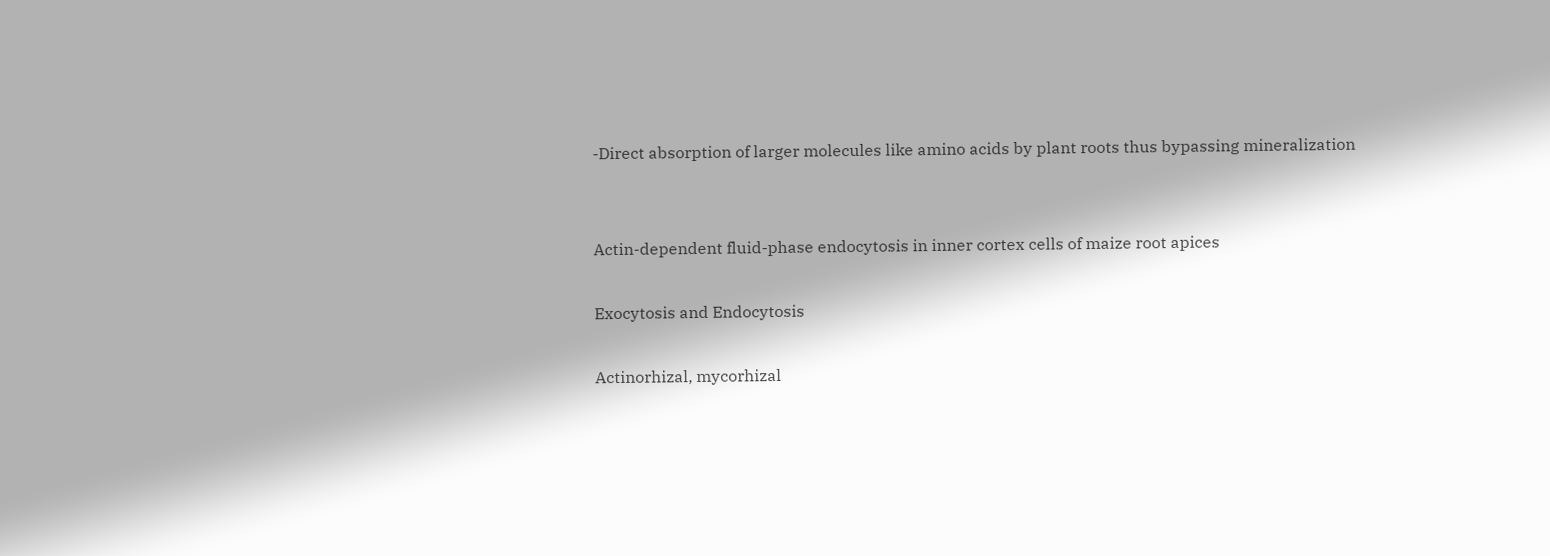-Direct absorption of larger molecules like amino acids by plant roots thus bypassing mineralization


Actin-dependent fluid-phase endocytosis in inner cortex cells of maize root apices

Exocytosis and Endocytosis

Actinorhizal, mycorhizal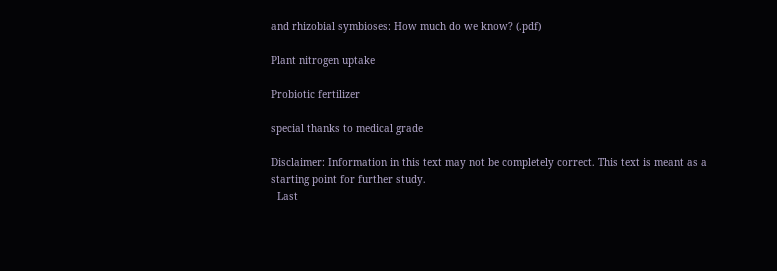and rhizobial symbioses: How much do we know? (.pdf)

Plant nitrogen uptake

Probiotic fertilizer

special thanks to medical grade

Disclaimer: Information in this text may not be completely correct. This text is meant as a starting point for further study.
  Last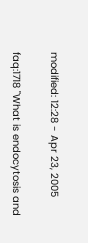modified: 12:28 - Apr 23, 2005

faq:1718 "What is endocytosis and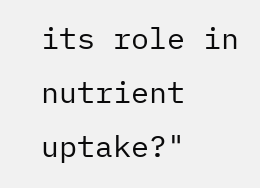its role in nutrient uptake?"